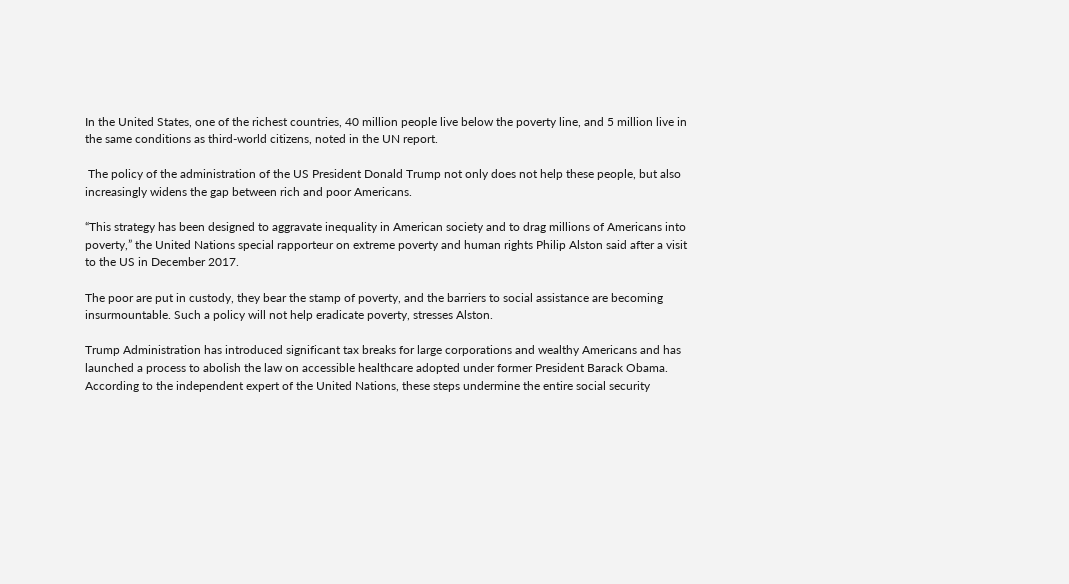In the United States, one of the richest countries, 40 million people live below the poverty line, and 5 million live in the same conditions as third-world citizens, noted in the UN report.

 The policy of the administration of the US President Donald Trump not only does not help these people, but also increasingly widens the gap between rich and poor Americans.

“This strategy has been designed to aggravate inequality in American society and to drag millions of Americans into poverty,” the United Nations special rapporteur on extreme poverty and human rights Philip Alston said after a visit to the US in December 2017.

The poor are put in custody, they bear the stamp of poverty, and the barriers to social assistance are becoming insurmountable. Such a policy will not help eradicate poverty, stresses Alston.

Trump Administration has introduced significant tax breaks for large corporations and wealthy Americans and has launched a process to abolish the law on accessible healthcare adopted under former President Barack Obama. According to the independent expert of the United Nations, these steps undermine the entire social security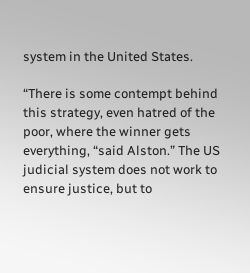system in the United States.

“There is some contempt behind this strategy, even hatred of the poor, where the winner gets everything, “said Alston.” The US judicial system does not work to ensure justice, but to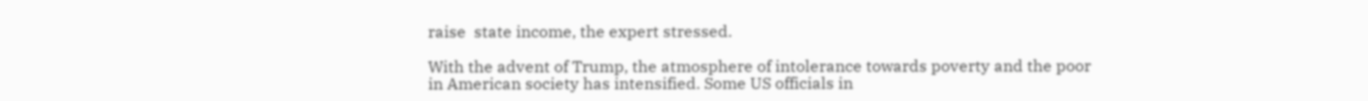raise  state income, the expert stressed.

With the advent of Trump, the atmosphere of intolerance towards poverty and the poor in American society has intensified. Some US officials in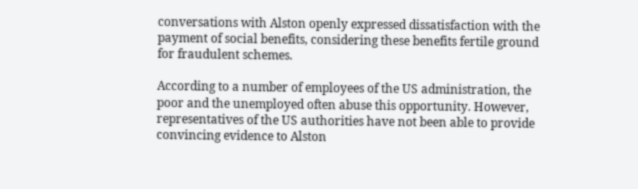conversations with Alston openly expressed dissatisfaction with the payment of social benefits, considering these benefits fertile ground for fraudulent schemes.

According to a number of employees of the US administration, the poor and the unemployed often abuse this opportunity. However, representatives of the US authorities have not been able to provide convincing evidence to Alston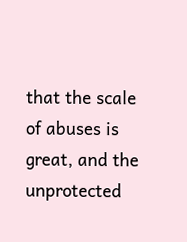that the scale of abuses is great, and the unprotected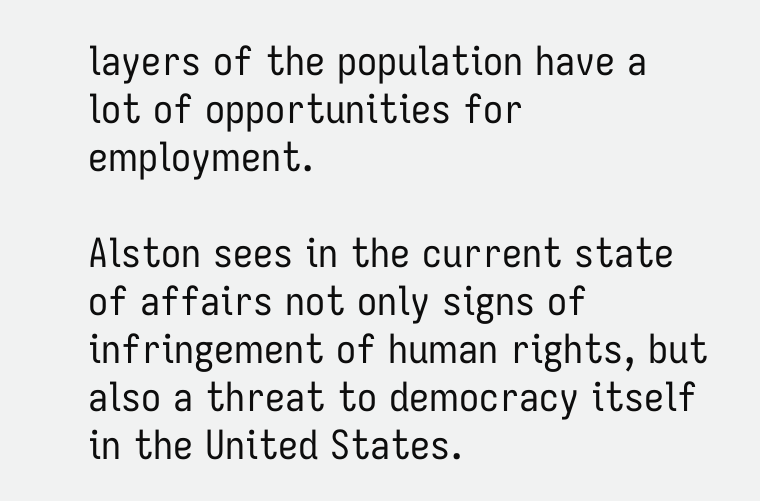layers of the population have a lot of opportunities for employment.

Alston sees in the current state of affairs not only signs of infringement of human rights, but also a threat to democracy itself in the United States.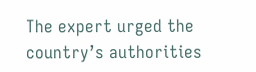The expert urged the country’s authorities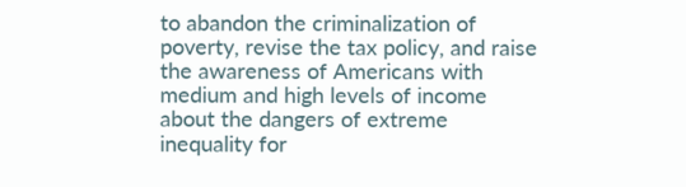to abandon the criminalization of poverty, revise the tax policy, and raise the awareness of Americans with medium and high levels of income about the dangers of extreme inequality for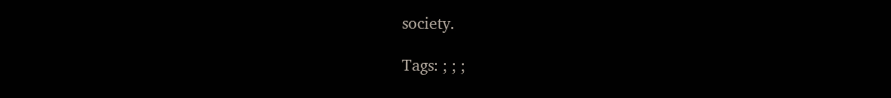society.

Tags: ; ; ;